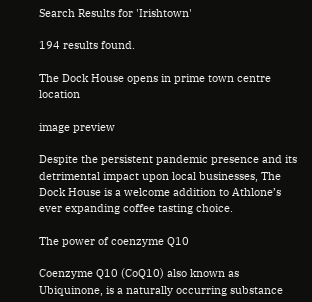Search Results for 'Irishtown'

194 results found.

The Dock House opens in prime town centre location

image preview

Despite the persistent pandemic presence and its detrimental impact upon local businesses, The Dock House is a welcome addition to Athlone’s ever expanding coffee tasting choice.

The power of coenzyme Q10

Coenzyme Q10 (CoQ10) also known as Ubiquinone, is a naturally occurring substance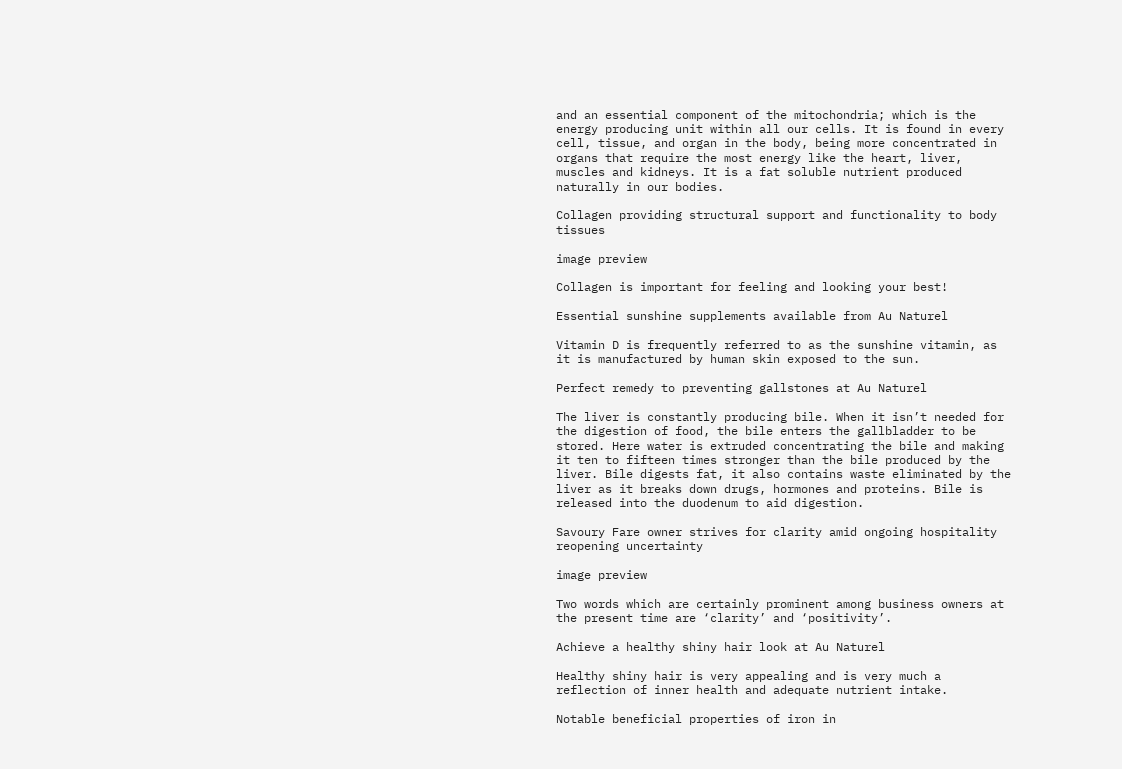and an essential component of the mitochondria; which is the energy producing unit within all our cells. It is found in every cell, tissue, and organ in the body, being more concentrated in organs that require the most energy like the heart, liver, muscles and kidneys. It is a fat soluble nutrient produced naturally in our bodies.

Collagen providing structural support and functionality to body tissues

image preview

Collagen is important for feeling and looking your best!

Essential sunshine supplements available from Au Naturel

Vitamin D is frequently referred to as the sunshine vitamin, as it is manufactured by human skin exposed to the sun.

Perfect remedy to preventing gallstones at Au Naturel

The liver is constantly producing bile. When it isn’t needed for the digestion of food, the bile enters the gallbladder to be stored. Here water is extruded concentrating the bile and making it ten to fifteen times stronger than the bile produced by the liver. Bile digests fat, it also contains waste eliminated by the liver as it breaks down drugs, hormones and proteins. Bile is released into the duodenum to aid digestion.

Savoury Fare owner strives for clarity amid ongoing hospitality reopening uncertainty

image preview

Two words which are certainly prominent among business owners at the present time are ‘clarity’ and ‘positivity’.

Achieve a healthy shiny hair look at Au Naturel

Healthy shiny hair is very appealing and is very much a reflection of inner health and adequate nutrient intake.

Notable beneficial properties of iron in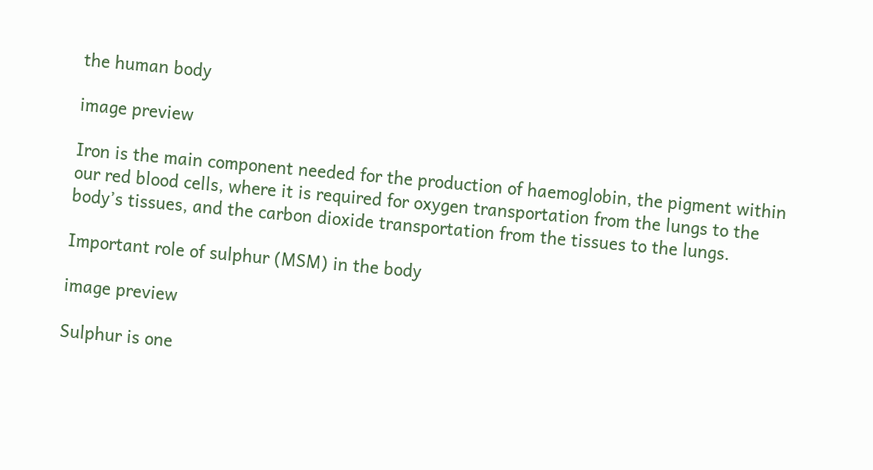the human body

image preview

Iron is the main component needed for the production of haemoglobin, the pigment within our red blood cells, where it is required for oxygen transportation from the lungs to the body’s tissues, and the carbon dioxide transportation from the tissues to the lungs.

Important role of sulphur (MSM) in the body

image preview

Sulphur is one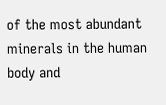of the most abundant minerals in the human body and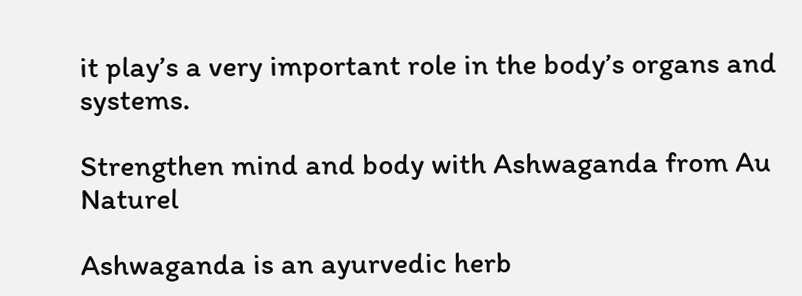it play’s a very important role in the body’s organs and systems.

Strengthen mind and body with Ashwaganda from Au Naturel

Ashwaganda is an ayurvedic herb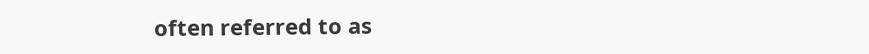often referred to as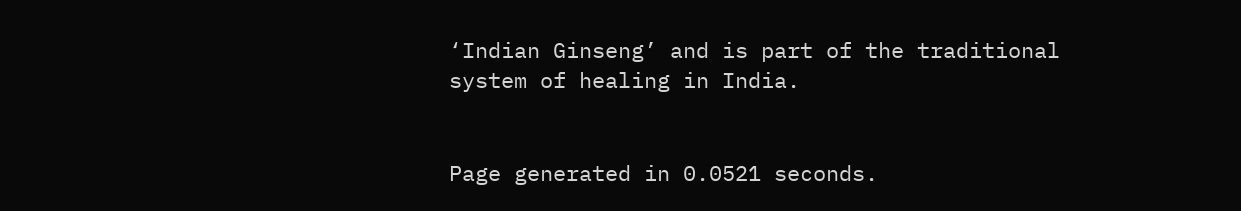‘Indian Ginseng’ and is part of the traditional system of healing in India.


Page generated in 0.0521 seconds.